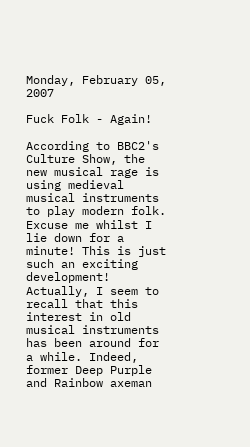Monday, February 05, 2007

Fuck Folk - Again!

According to BBC2's Culture Show, the new musical rage is using medieval musical instruments to play modern folk. Excuse me whilst I lie down for a minute! This is just such an exciting development! Actually, I seem to recall that this interest in old musical instruments has been around for a while. Indeed, former Deep Purple and Rainbow axeman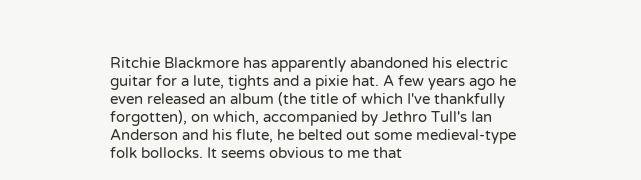Ritchie Blackmore has apparently abandoned his electric guitar for a lute, tights and a pixie hat. A few years ago he even released an album (the title of which I've thankfully forgotten), on which, accompanied by Jethro Tull's Ian Anderson and his flute, he belted out some medieval-type folk bollocks. It seems obvious to me that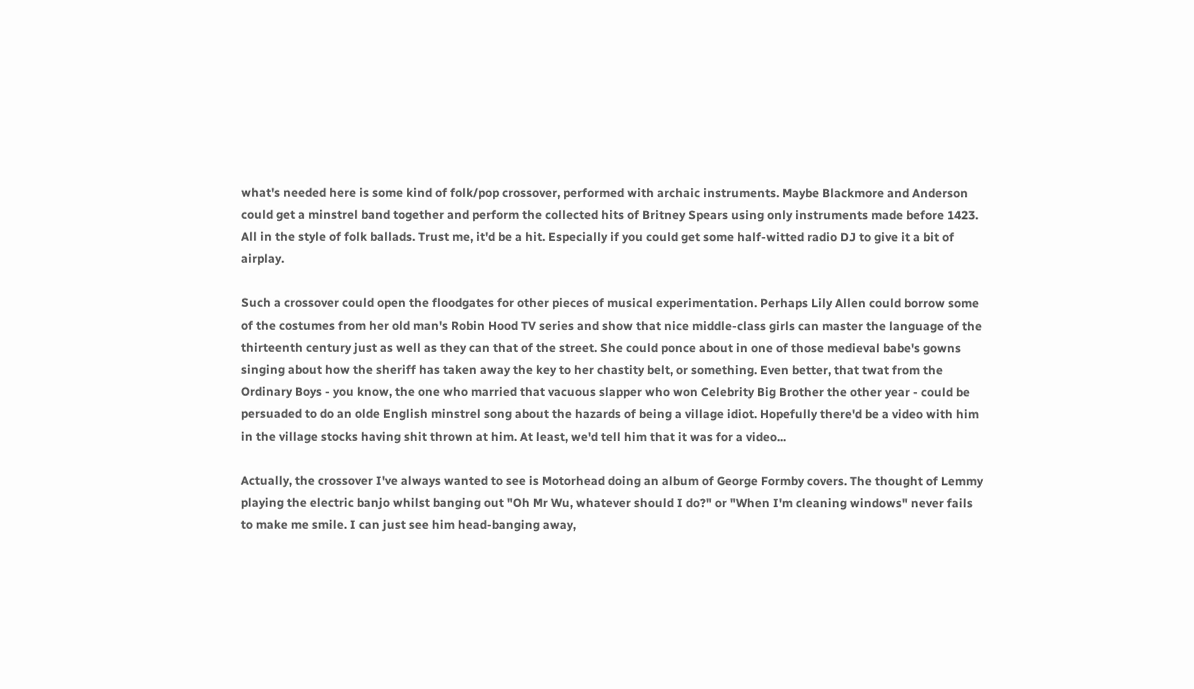what's needed here is some kind of folk/pop crossover, performed with archaic instruments. Maybe Blackmore and Anderson could get a minstrel band together and perform the collected hits of Britney Spears using only instruments made before 1423. All in the style of folk ballads. Trust me, it'd be a hit. Especially if you could get some half-witted radio DJ to give it a bit of airplay.

Such a crossover could open the floodgates for other pieces of musical experimentation. Perhaps Lily Allen could borrow some of the costumes from her old man's Robin Hood TV series and show that nice middle-class girls can master the language of the thirteenth century just as well as they can that of the street. She could ponce about in one of those medieval babe's gowns singing about how the sheriff has taken away the key to her chastity belt, or something. Even better, that twat from the Ordinary Boys - you know, the one who married that vacuous slapper who won Celebrity Big Brother the other year - could be persuaded to do an olde English minstrel song about the hazards of being a village idiot. Hopefully there'd be a video with him in the village stocks having shit thrown at him. At least, we'd tell him that it was for a video...

Actually, the crossover I've always wanted to see is Motorhead doing an album of George Formby covers. The thought of Lemmy playing the electric banjo whilst banging out "Oh Mr Wu, whatever should I do?" or "When I'm cleaning windows" never fails to make me smile. I can just see him head-banging away,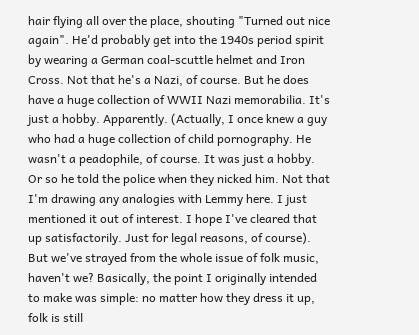hair flying all over the place, shouting "Turned out nice again". He'd probably get into the 1940s period spirit by wearing a German coal-scuttle helmet and Iron Cross. Not that he's a Nazi, of course. But he does have a huge collection of WWII Nazi memorabilia. It's just a hobby. Apparently. (Actually, I once knew a guy who had a huge collection of child pornography. He wasn't a peadophile, of course. It was just a hobby. Or so he told the police when they nicked him. Not that I'm drawing any analogies with Lemmy here. I just mentioned it out of interest. I hope I've cleared that up satisfactorily. Just for legal reasons, of course). But we've strayed from the whole issue of folk music, haven't we? Basically, the point I originally intended to make was simple: no matter how they dress it up, folk is still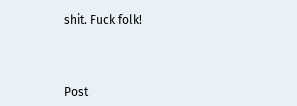shit. Fuck folk!



Post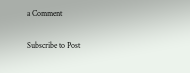a Comment

Subscribe to Post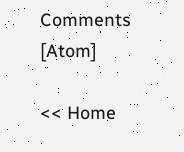Comments [Atom]

<< Home